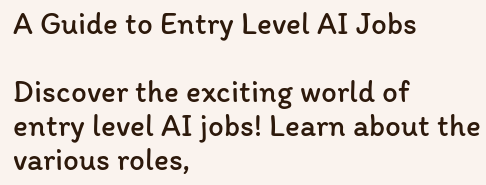A Guide to Entry Level AI Jobs

Discover the exciting world of entry level AI jobs! Learn about the various roles,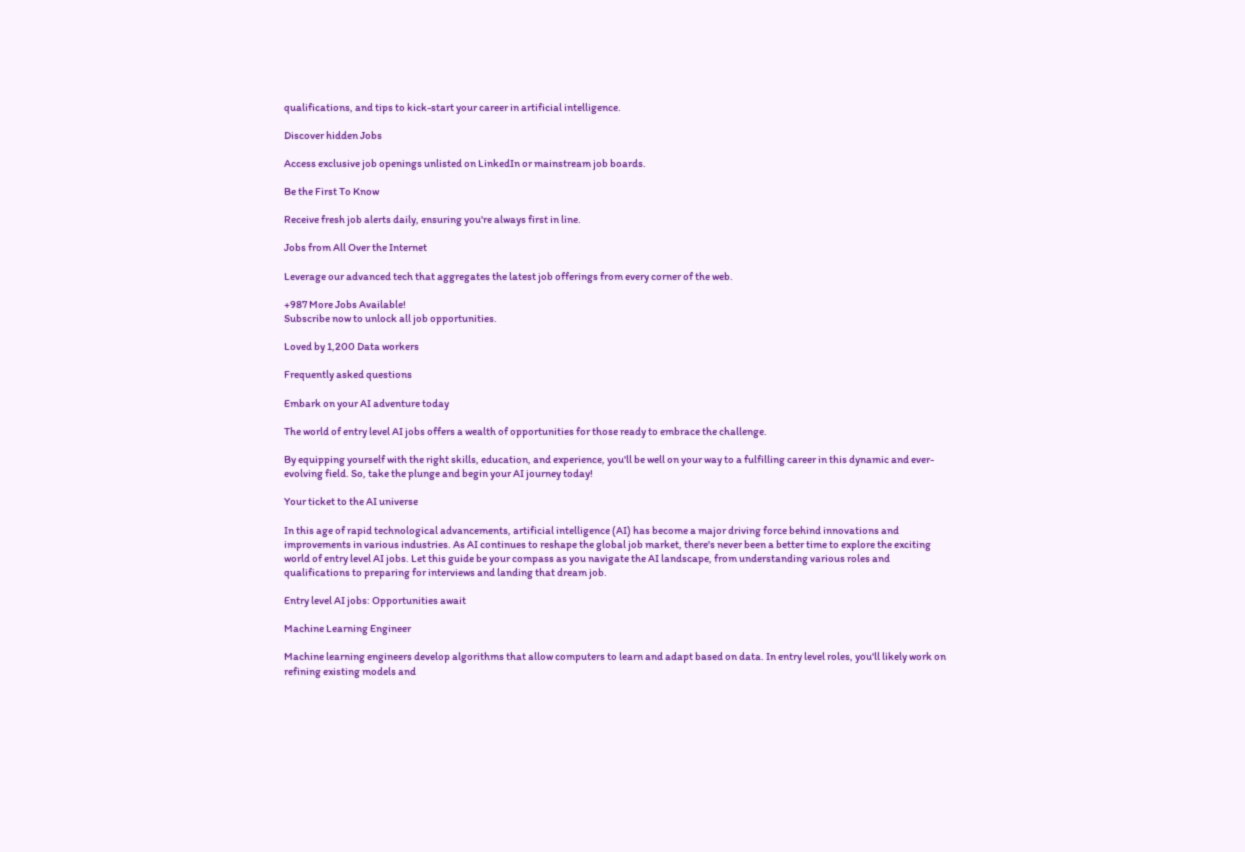qualifications, and tips to kick-start your career in artificial intelligence.

Discover hidden Jobs

Access exclusive job openings unlisted on LinkedIn or mainstream job boards.

Be the First To Know

Receive fresh job alerts daily, ensuring you're always first in line.

Jobs from All Over the Internet

Leverage our advanced tech that aggregates the latest job offerings from every corner of the web.

+987 More Jobs Available!
Subscribe now to unlock all job opportunities.

Loved by 1,200 Data workers

Frequently asked questions

Embark on your AI adventure today

The world of entry level AI jobs offers a wealth of opportunities for those ready to embrace the challenge.

By equipping yourself with the right skills, education, and experience, you'll be well on your way to a fulfilling career in this dynamic and ever-evolving field. So, take the plunge and begin your AI journey today!

Your ticket to the AI universe

In this age of rapid technological advancements, artificial intelligence (AI) has become a major driving force behind innovations and improvements in various industries. As AI continues to reshape the global job market, there's never been a better time to explore the exciting world of entry level AI jobs. Let this guide be your compass as you navigate the AI landscape, from understanding various roles and qualifications to preparing for interviews and landing that dream job.

Entry level AI jobs: Opportunities await

Machine Learning Engineer

Machine learning engineers develop algorithms that allow computers to learn and adapt based on data. In entry level roles, you'll likely work on refining existing models and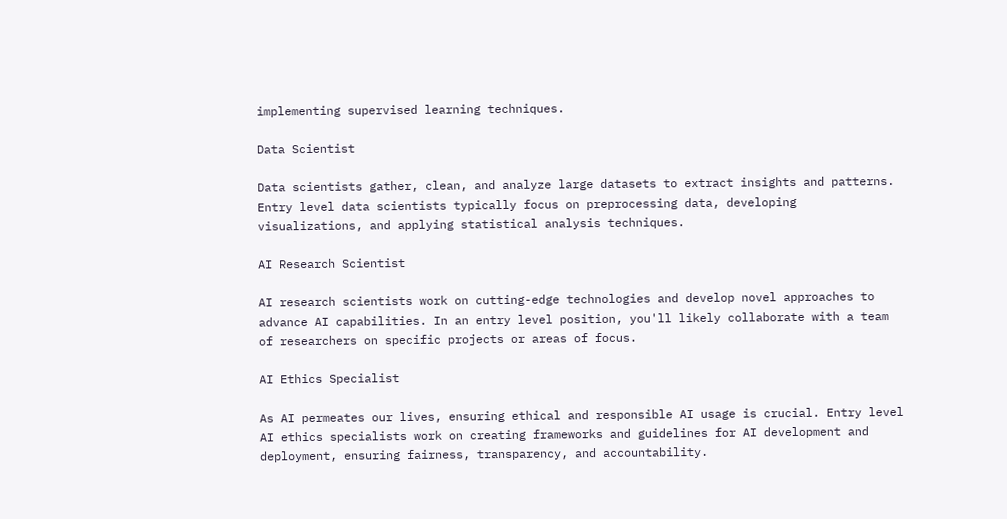implementing supervised learning techniques.

Data Scientist

Data scientists gather, clean, and analyze large datasets to extract insights and patterns. Entry level data scientists typically focus on preprocessing data, developing visualizations, and applying statistical analysis techniques.

AI Research Scientist

AI research scientists work on cutting-edge technologies and develop novel approaches to advance AI capabilities. In an entry level position, you'll likely collaborate with a team of researchers on specific projects or areas of focus.

AI Ethics Specialist

As AI permeates our lives, ensuring ethical and responsible AI usage is crucial. Entry level AI ethics specialists work on creating frameworks and guidelines for AI development and deployment, ensuring fairness, transparency, and accountability.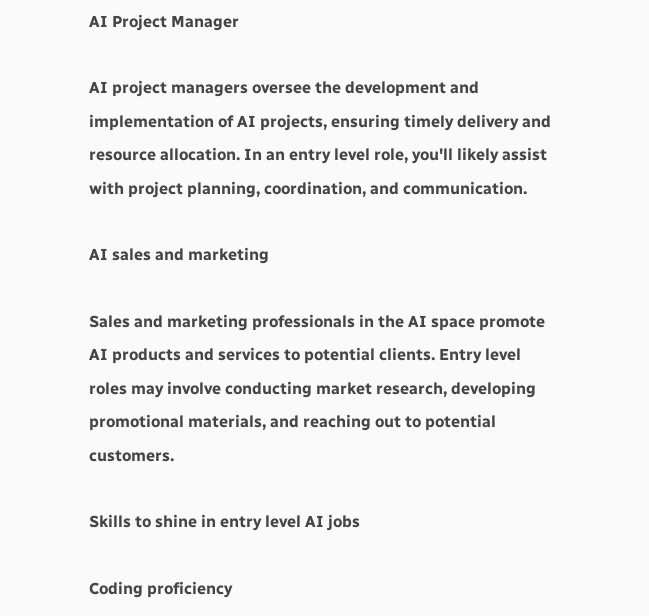AI Project Manager

AI project managers oversee the development and implementation of AI projects, ensuring timely delivery and resource allocation. In an entry level role, you'll likely assist with project planning, coordination, and communication.

AI sales and marketing

Sales and marketing professionals in the AI space promote AI products and services to potential clients. Entry level roles may involve conducting market research, developing promotional materials, and reaching out to potential customers.

Skills to shine in entry level AI jobs

Coding proficiency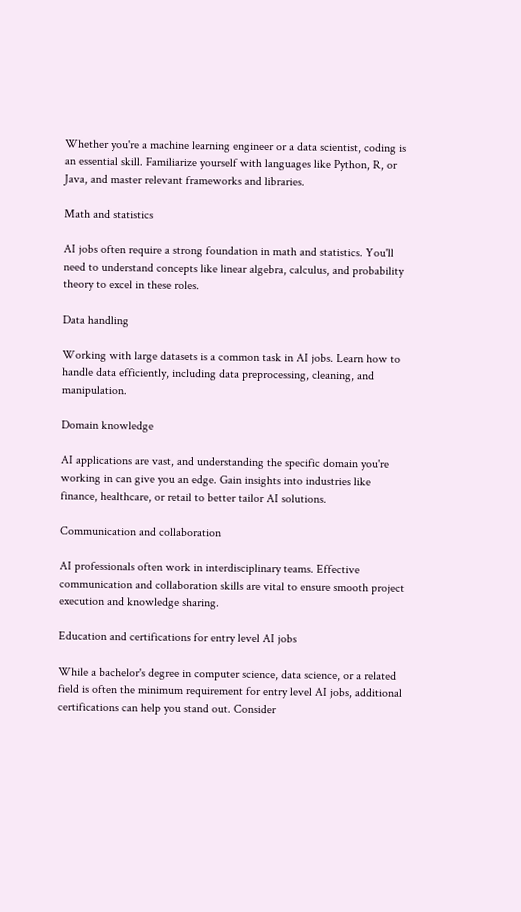Whether you're a machine learning engineer or a data scientist, coding is an essential skill. Familiarize yourself with languages like Python, R, or Java, and master relevant frameworks and libraries.

Math and statistics

AI jobs often require a strong foundation in math and statistics. You'll need to understand concepts like linear algebra, calculus, and probability theory to excel in these roles.

Data handling

Working with large datasets is a common task in AI jobs. Learn how to handle data efficiently, including data preprocessing, cleaning, and manipulation.

Domain knowledge

AI applications are vast, and understanding the specific domain you're working in can give you an edge. Gain insights into industries like finance, healthcare, or retail to better tailor AI solutions.

Communication and collaboration

AI professionals often work in interdisciplinary teams. Effective communication and collaboration skills are vital to ensure smooth project execution and knowledge sharing.

Education and certifications for entry level AI jobs

While a bachelor's degree in computer science, data science, or a related field is often the minimum requirement for entry level AI jobs, additional certifications can help you stand out. Consider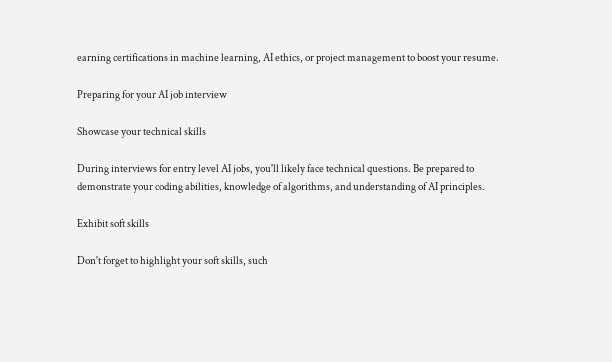earning certifications in machine learning, AI ethics, or project management to boost your resume.

Preparing for your AI job interview

Showcase your technical skills

During interviews for entry level AI jobs, you'll likely face technical questions. Be prepared to demonstrate your coding abilities, knowledge of algorithms, and understanding of AI principles.

Exhibit soft skills

Don't forget to highlight your soft skills, such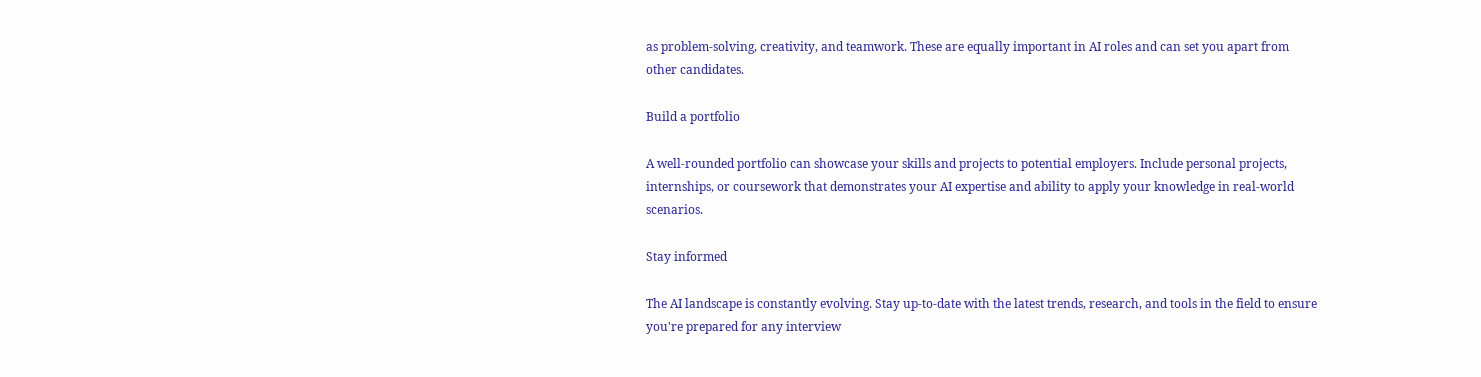as problem-solving, creativity, and teamwork. These are equally important in AI roles and can set you apart from other candidates.

Build a portfolio

A well-rounded portfolio can showcase your skills and projects to potential employers. Include personal projects, internships, or coursework that demonstrates your AI expertise and ability to apply your knowledge in real-world scenarios.

Stay informed

The AI landscape is constantly evolving. Stay up-to-date with the latest trends, research, and tools in the field to ensure you're prepared for any interview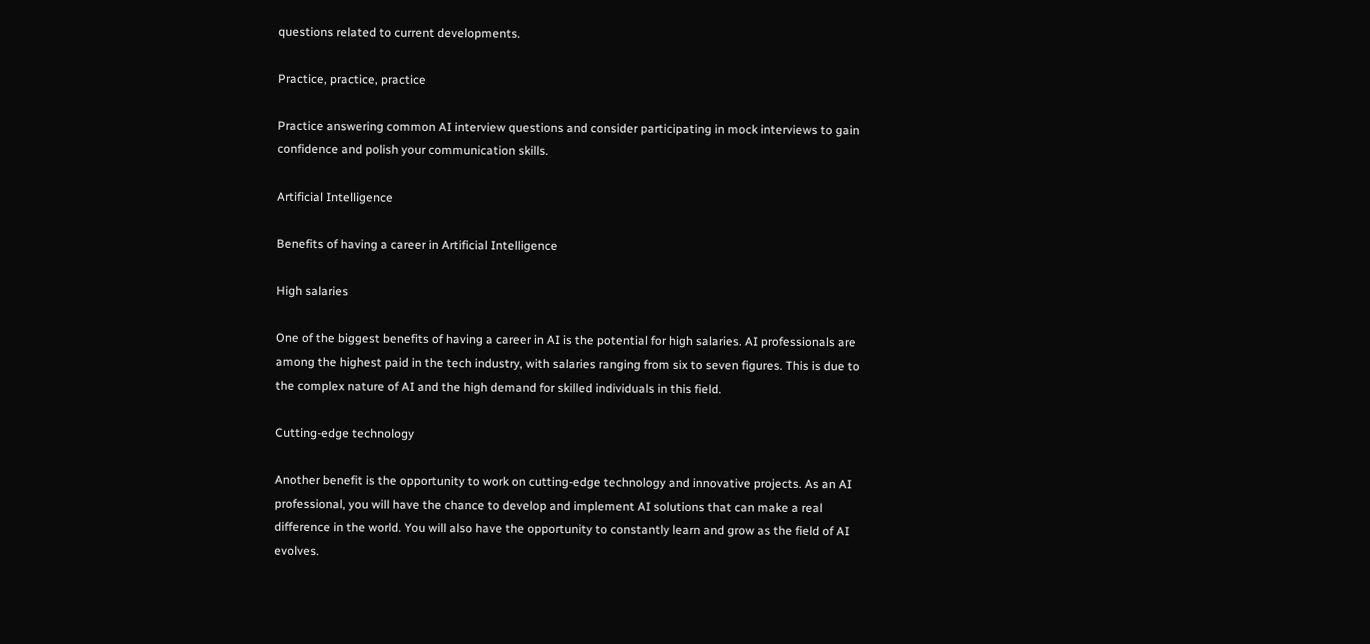questions related to current developments.

Practice, practice, practice

Practice answering common AI interview questions and consider participating in mock interviews to gain confidence and polish your communication skills.

Artificial Intelligence

Benefits of having a career in Artificial Intelligence

High salaries

One of the biggest benefits of having a career in AI is the potential for high salaries. AI professionals are among the highest paid in the tech industry, with salaries ranging from six to seven figures. This is due to the complex nature of AI and the high demand for skilled individuals in this field.

Cutting-edge technology

Another benefit is the opportunity to work on cutting-edge technology and innovative projects. As an AI professional, you will have the chance to develop and implement AI solutions that can make a real difference in the world. You will also have the opportunity to constantly learn and grow as the field of AI evolves.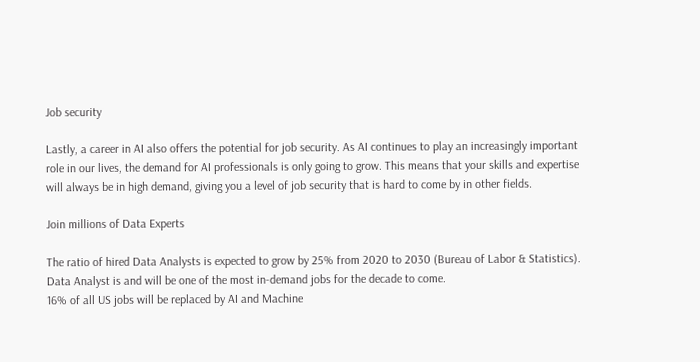Job security

Lastly, a career in AI also offers the potential for job security. As AI continues to play an increasingly important role in our lives, the demand for AI professionals is only going to grow. This means that your skills and expertise will always be in high demand, giving you a level of job security that is hard to come by in other fields.

Join millions of Data Experts

The ratio of hired Data Analysts is expected to grow by 25% from 2020 to 2030 (Bureau of Labor & Statistics).
Data Analyst is and will be one of the most in-demand jobs for the decade to come.
16% of all US jobs will be replaced by AI and Machine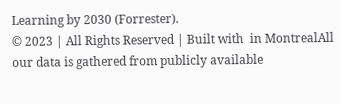Learning by 2030 (Forrester).
© 2023 | All Rights Reserved | Built with  in MontrealAll our data is gathered from publicly available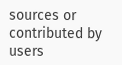sources or contributed by users